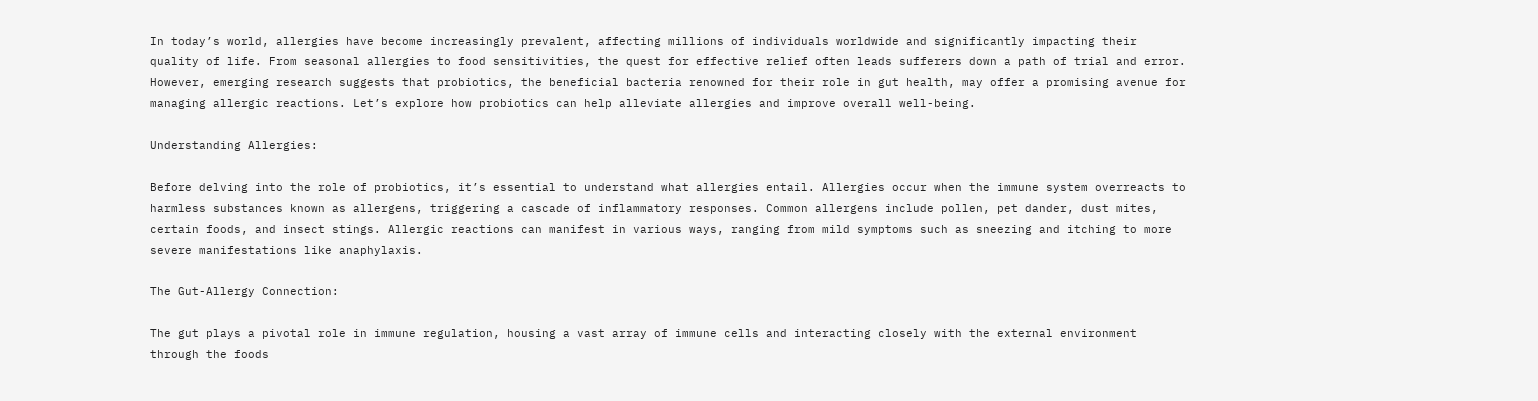In today’s world, allergies have become increasingly prevalent, affecting millions of individuals worldwide and significantly impacting their quality of life. From seasonal allergies to food sensitivities, the quest for effective relief often leads sufferers down a path of trial and error. However, emerging research suggests that probiotics, the beneficial bacteria renowned for their role in gut health, may offer a promising avenue for managing allergic reactions. Let’s explore how probiotics can help alleviate allergies and improve overall well-being.

Understanding Allergies:

Before delving into the role of probiotics, it’s essential to understand what allergies entail. Allergies occur when the immune system overreacts to harmless substances known as allergens, triggering a cascade of inflammatory responses. Common allergens include pollen, pet dander, dust mites, certain foods, and insect stings. Allergic reactions can manifest in various ways, ranging from mild symptoms such as sneezing and itching to more severe manifestations like anaphylaxis.

The Gut-Allergy Connection:

The gut plays a pivotal role in immune regulation, housing a vast array of immune cells and interacting closely with the external environment through the foods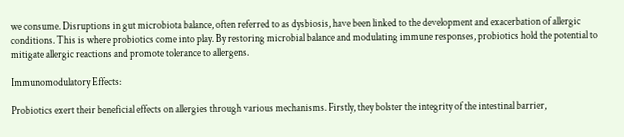we consume. Disruptions in gut microbiota balance, often referred to as dysbiosis, have been linked to the development and exacerbation of allergic conditions. This is where probiotics come into play. By restoring microbial balance and modulating immune responses, probiotics hold the potential to mitigate allergic reactions and promote tolerance to allergens.

Immunomodulatory Effects:

Probiotics exert their beneficial effects on allergies through various mechanisms. Firstly, they bolster the integrity of the intestinal barrier,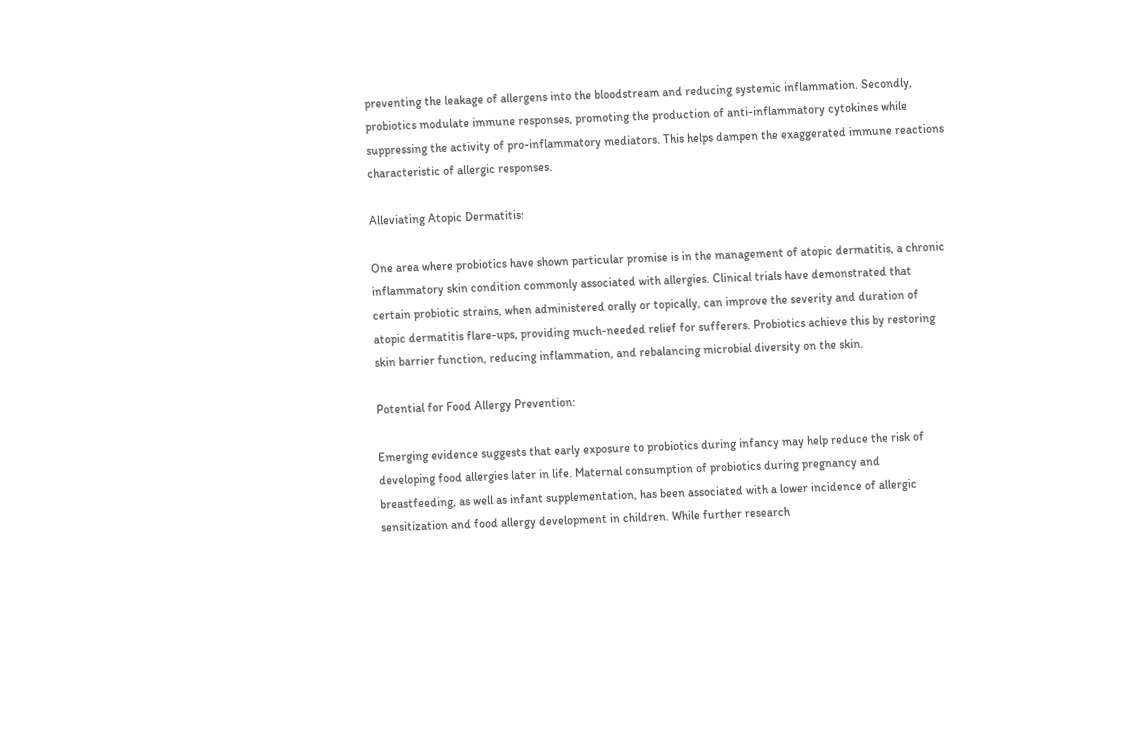preventing the leakage of allergens into the bloodstream and reducing systemic inflammation. Secondly, probiotics modulate immune responses, promoting the production of anti-inflammatory cytokines while suppressing the activity of pro-inflammatory mediators. This helps dampen the exaggerated immune reactions characteristic of allergic responses.

Alleviating Atopic Dermatitis:

One area where probiotics have shown particular promise is in the management of atopic dermatitis, a chronic inflammatory skin condition commonly associated with allergies. Clinical trials have demonstrated that certain probiotic strains, when administered orally or topically, can improve the severity and duration of atopic dermatitis flare-ups, providing much-needed relief for sufferers. Probiotics achieve this by restoring skin barrier function, reducing inflammation, and rebalancing microbial diversity on the skin.

Potential for Food Allergy Prevention:

Emerging evidence suggests that early exposure to probiotics during infancy may help reduce the risk of developing food allergies later in life. Maternal consumption of probiotics during pregnancy and breastfeeding, as well as infant supplementation, has been associated with a lower incidence of allergic sensitization and food allergy development in children. While further research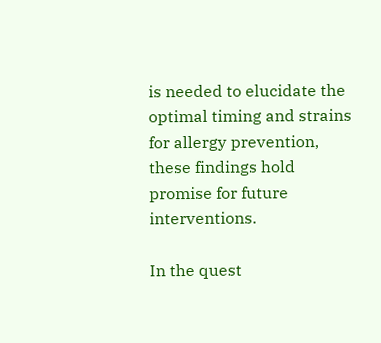is needed to elucidate the optimal timing and strains for allergy prevention, these findings hold promise for future interventions.

In the quest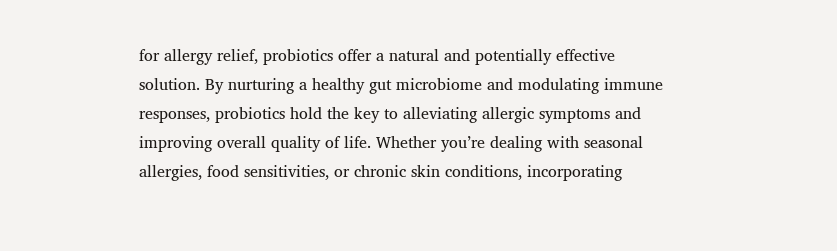for allergy relief, probiotics offer a natural and potentially effective solution. By nurturing a healthy gut microbiome and modulating immune responses, probiotics hold the key to alleviating allergic symptoms and improving overall quality of life. Whether you’re dealing with seasonal allergies, food sensitivities, or chronic skin conditions, incorporating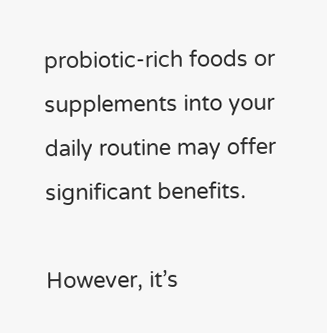probiotic-rich foods or supplements into your daily routine may offer significant benefits.

However, it’s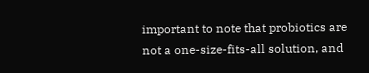important to note that probiotics are not a one-size-fits-all solution, and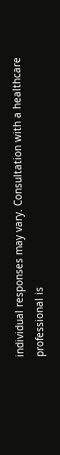individual responses may vary. Consultation with a healthcare professional is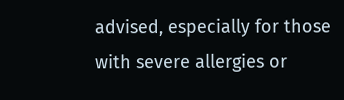advised, especially for those with severe allergies or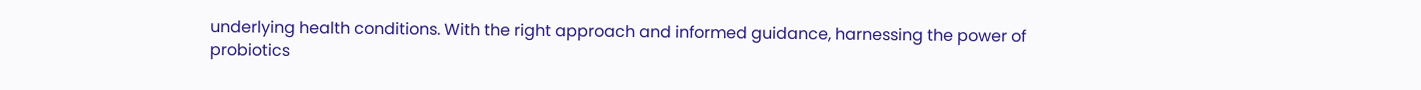underlying health conditions. With the right approach and informed guidance, harnessing the power of probiotics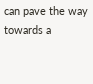can pave the way towards a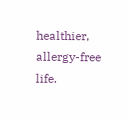healthier, allergy-free life.